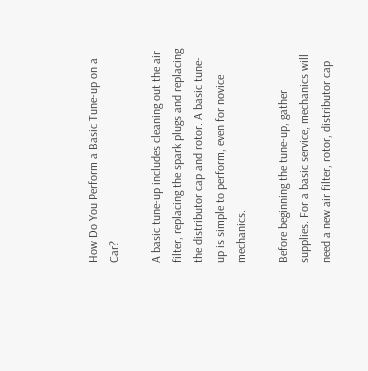How Do You Perform a Basic Tune-up on a Car?

A basic tune-up includes cleaning out the air filter, replacing the spark plugs and replacing the distributor cap and rotor. A basic tune-up is simple to perform, even for novice mechanics.

Before beginning the tune-up, gather supplies. For a basic service, mechanics will need a new air filter, rotor, distributor cap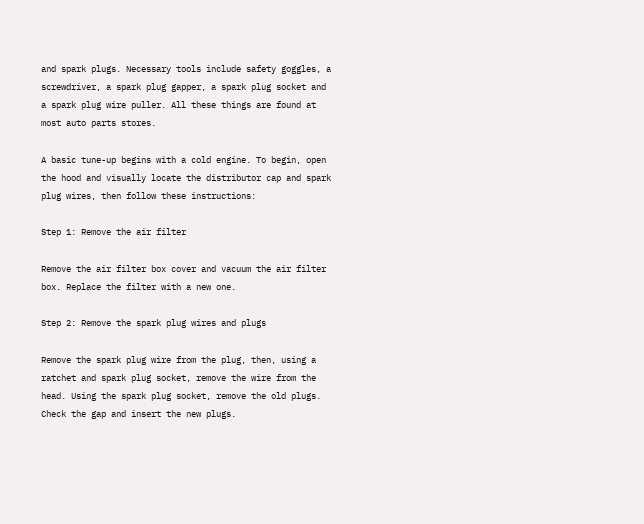and spark plugs. Necessary tools include safety goggles, a screwdriver, a spark plug gapper, a spark plug socket and a spark plug wire puller. All these things are found at most auto parts stores.

A basic tune-up begins with a cold engine. To begin, open the hood and visually locate the distributor cap and spark plug wires, then follow these instructions:

Step 1: Remove the air filter

Remove the air filter box cover and vacuum the air filter box. Replace the filter with a new one.

Step 2: Remove the spark plug wires and plugs

Remove the spark plug wire from the plug, then, using a ratchet and spark plug socket, remove the wire from the head. Using the spark plug socket, remove the old plugs. Check the gap and insert the new plugs.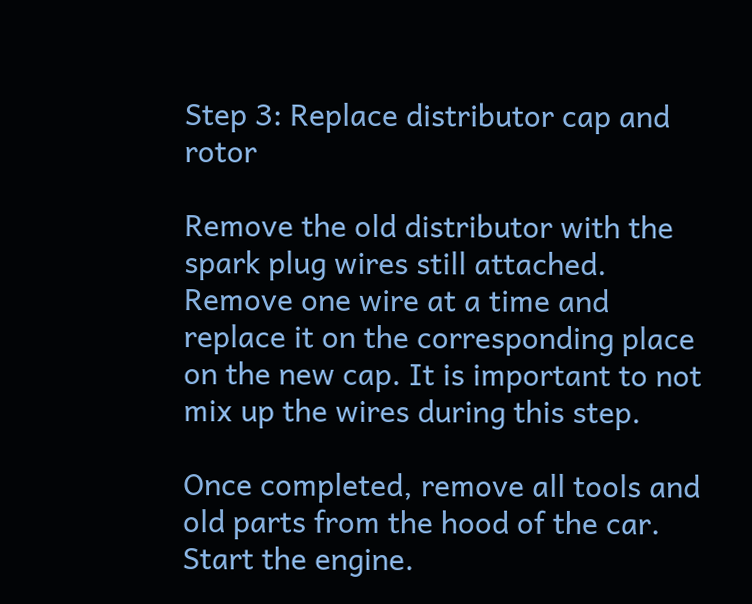Step 3: Replace distributor cap and rotor

Remove the old distributor with the spark plug wires still attached. Remove one wire at a time and replace it on the corresponding place on the new cap. It is important to not mix up the wires during this step.

Once completed, remove all tools and old parts from the hood of the car. Start the engine.